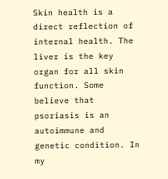Skin health is a direct reflection of internal health. The liver is the key organ for all skin function. Some believe that psoriasis is an autoimmune and genetic condition. In my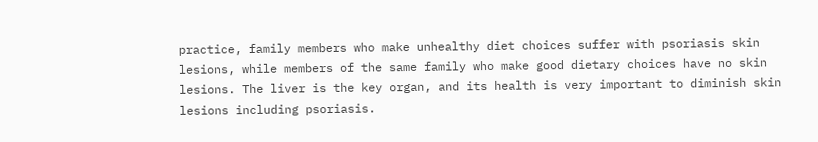practice, family members who make unhealthy diet choices suffer with psoriasis skin lesions, while members of the same family who make good dietary choices have no skin lesions. The liver is the key organ, and its health is very important to diminish skin lesions including psoriasis.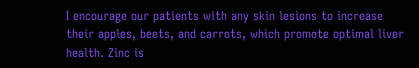I encourage our patients with any skin lesions to increase their apples, beets, and carrots, which promote optimal liver health. Zinc is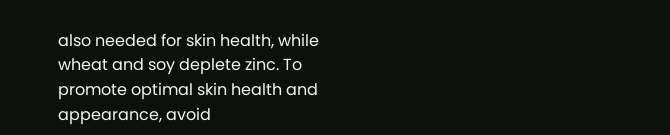also needed for skin health, while wheat and soy deplete zinc. To promote optimal skin health and appearance, avoid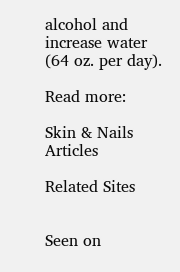alcohol and increase water (64 oz. per day).

Read more:

Skin & Nails Articles

Related Sites


Seen on